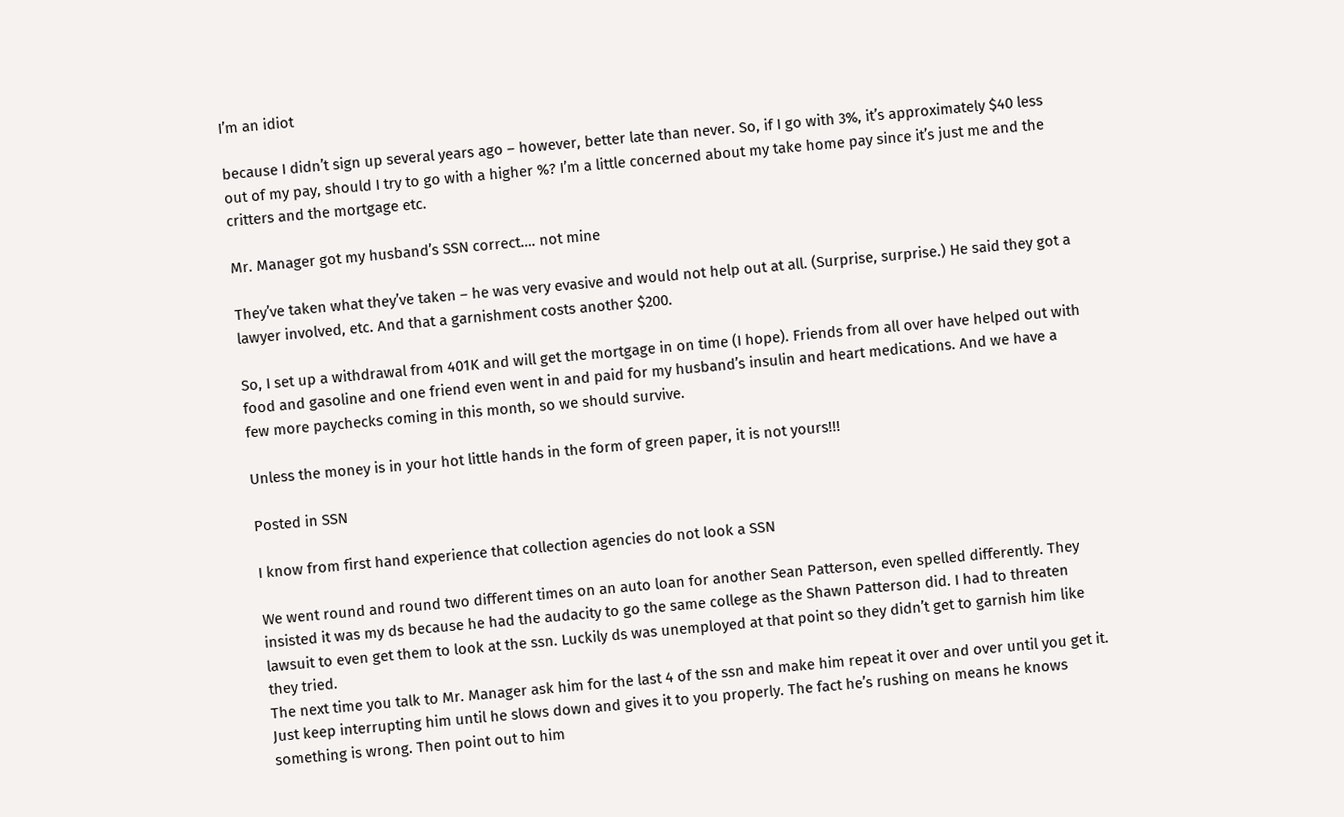I’m an idiot

because I didn’t sign up several years ago – however, better late than never. So, if I go with 3%, it’s approximately $40 less out of my pay, should I try to go with a higher %? I’m a little concerned about my take home pay since it’s just me and the critters and the mortgage etc.

Mr. Manager got my husband’s SSN correct…. not mine

They’ve taken what they’ve taken – he was very evasive and would not help out at all. (Surprise, surprise.) He said they got a lawyer involved, etc. And that a garnishment costs another $200.

So, I set up a withdrawal from 401K and will get the mortgage in on time (I hope). Friends from all over have helped out with food and gasoline and one friend even went in and paid for my husband’s insulin and heart medications. And we have a few more paychecks coming in this month, so we should survive.

Unless the money is in your hot little hands in the form of green paper, it is not yours!!!

Posted in SSN

I know from first hand experience that collection agencies do not look a SSN

We went round and round two different times on an auto loan for another Sean Patterson, even spelled differently. They insisted it was my ds because he had the audacity to go the same college as the Shawn Patterson did. I had to threaten lawsuit to even get them to look at the ssn. Luckily ds was unemployed at that point so they didn’t get to garnish him like they tried.
The next time you talk to Mr. Manager ask him for the last 4 of the ssn and make him repeat it over and over until you get it. Just keep interrupting him until he slows down and gives it to you properly. The fact he’s rushing on means he knows something is wrong. Then point out to him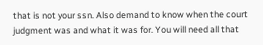that is not your ssn. Also demand to know when the court judgment was and what it was for. You will need all that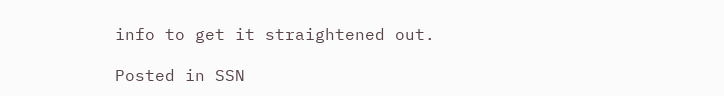info to get it straightened out.

Posted in SSN